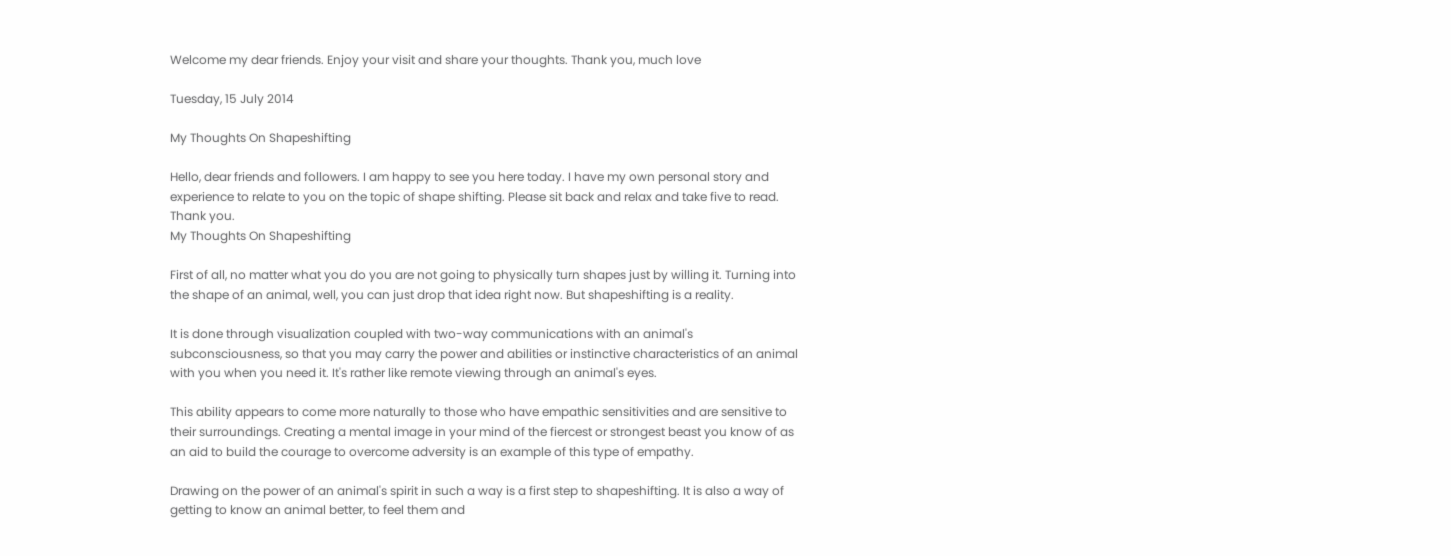Welcome my dear friends. Enjoy your visit and share your thoughts. Thank you, much love

Tuesday, 15 July 2014

My Thoughts On Shapeshifting

Hello, dear friends and followers. I am happy to see you here today. I have my own personal story and experience to relate to you on the topic of shape shifting. Please sit back and relax and take five to read. Thank you.
My Thoughts On Shapeshifting

First of all, no matter what you do you are not going to physically turn shapes just by willing it. Turning into the shape of an animal, well, you can just drop that idea right now. But shapeshifting is a reality.

It is done through visualization coupled with two-way communications with an animal's subconsciousness, so that you may carry the power and abilities or instinctive characteristics of an animal with you when you need it. It's rather like remote viewing through an animal's eyes.

This ability appears to come more naturally to those who have empathic sensitivities and are sensitive to their surroundings. Creating a mental image in your mind of the fiercest or strongest beast you know of as an aid to build the courage to overcome adversity is an example of this type of empathy.

Drawing on the power of an animal's spirit in such a way is a first step to shapeshifting. It is also a way of getting to know an animal better, to feel them and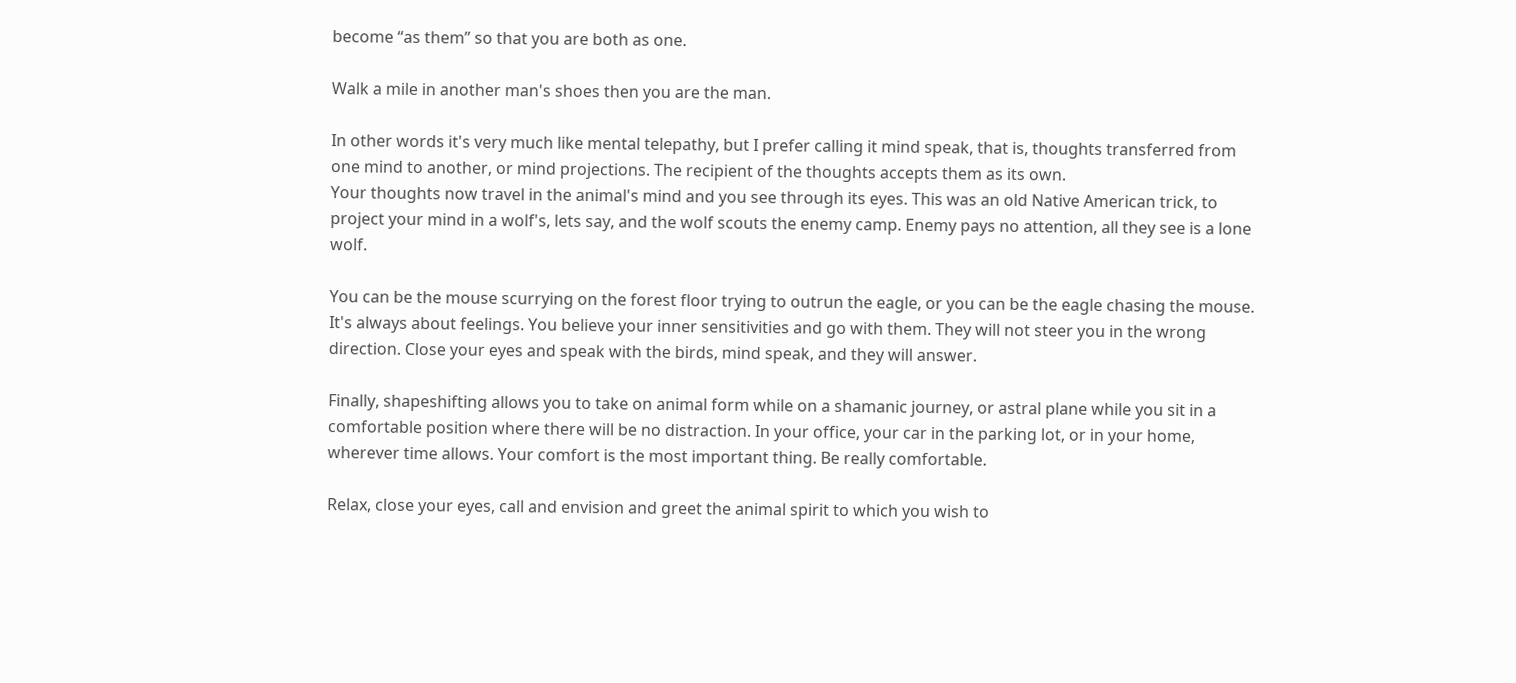become “as them” so that you are both as one.

Walk a mile in another man's shoes then you are the man.

In other words it's very much like mental telepathy, but I prefer calling it mind speak, that is, thoughts transferred from one mind to another, or mind projections. The recipient of the thoughts accepts them as its own.
Your thoughts now travel in the animal's mind and you see through its eyes. This was an old Native American trick, to project your mind in a wolf's, lets say, and the wolf scouts the enemy camp. Enemy pays no attention, all they see is a lone wolf.

You can be the mouse scurrying on the forest floor trying to outrun the eagle, or you can be the eagle chasing the mouse. It's always about feelings. You believe your inner sensitivities and go with them. They will not steer you in the wrong direction. Close your eyes and speak with the birds, mind speak, and they will answer.

Finally, shapeshifting allows you to take on animal form while on a shamanic journey, or astral plane while you sit in a comfortable position where there will be no distraction. In your office, your car in the parking lot, or in your home, wherever time allows. Your comfort is the most important thing. Be really comfortable.

Relax, close your eyes, call and envision and greet the animal spirit to which you wish to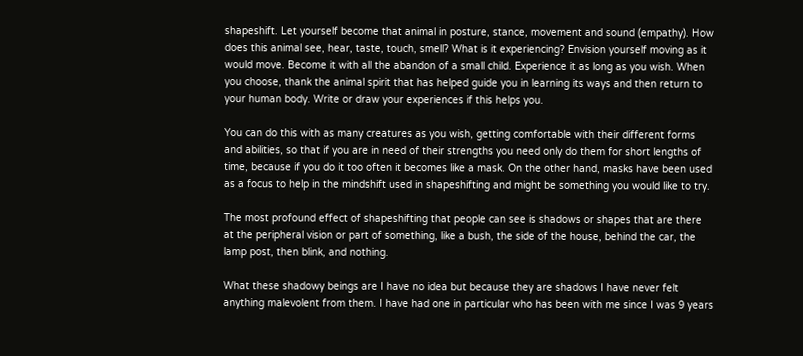shapeshift. Let yourself become that animal in posture, stance, movement and sound (empathy). How does this animal see, hear, taste, touch, smell? What is it experiencing? Envision yourself moving as it would move. Become it with all the abandon of a small child. Experience it as long as you wish. When you choose, thank the animal spirit that has helped guide you in learning its ways and then return to your human body. Write or draw your experiences if this helps you.

You can do this with as many creatures as you wish, getting comfortable with their different forms and abilities, so that if you are in need of their strengths you need only do them for short lengths of time, because if you do it too often it becomes like a mask. On the other hand, masks have been used as a focus to help in the mindshift used in shapeshifting and might be something you would like to try.

The most profound effect of shapeshifting that people can see is shadows or shapes that are there at the peripheral vision or part of something, like a bush, the side of the house, behind the car, the lamp post, then blink, and nothing.

What these shadowy beings are I have no idea but because they are shadows I have never felt anything malevolent from them. I have had one in particular who has been with me since I was 9 years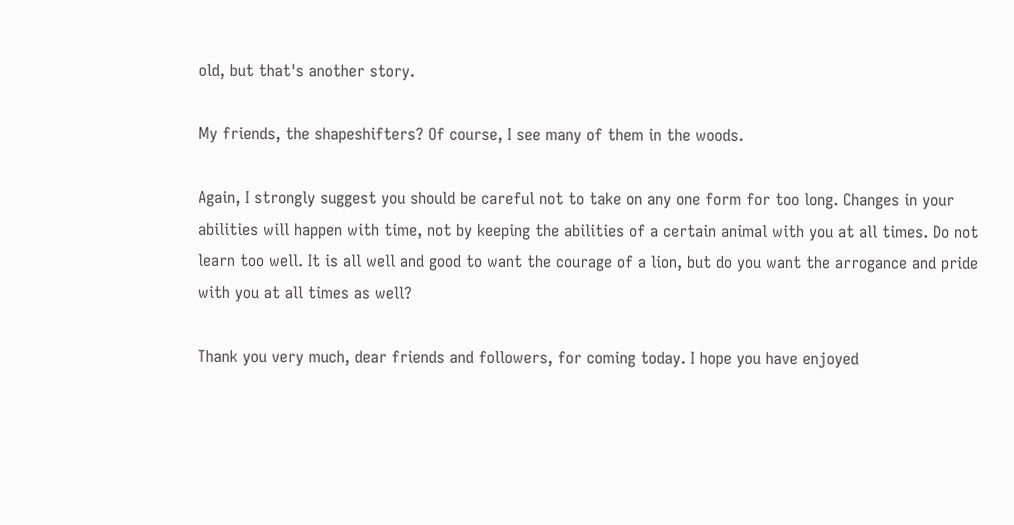old, but that's another story.

My friends, the shapeshifters? Of course, I see many of them in the woods.

Again, I strongly suggest you should be careful not to take on any one form for too long. Changes in your abilities will happen with time, not by keeping the abilities of a certain animal with you at all times. Do not learn too well. It is all well and good to want the courage of a lion, but do you want the arrogance and pride with you at all times as well?

Thank you very much, dear friends and followers, for coming today. I hope you have enjoyed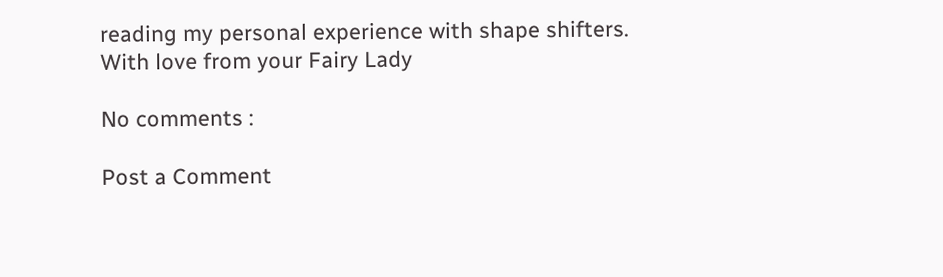reading my personal experience with shape shifters.
With love from your Fairy Lady

No comments :

Post a Comment